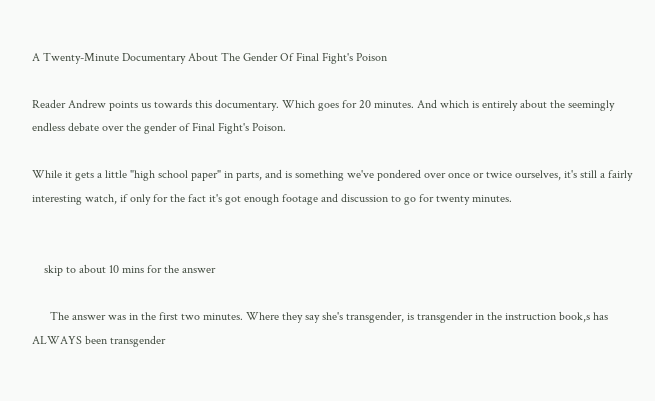A Twenty-Minute Documentary About The Gender Of Final Fight's Poison

Reader Andrew points us towards this documentary. Which goes for 20 minutes. And which is entirely about the seemingly endless debate over the gender of Final Fight's Poison.

While it gets a little "high school paper" in parts, and is something we've pondered over once or twice ourselves, it's still a fairly interesting watch, if only for the fact it's got enough footage and discussion to go for twenty minutes.


    skip to about 10 mins for the answer

      The answer was in the first two minutes. Where they say she's transgender, is transgender in the instruction book,s has ALWAYS been transgender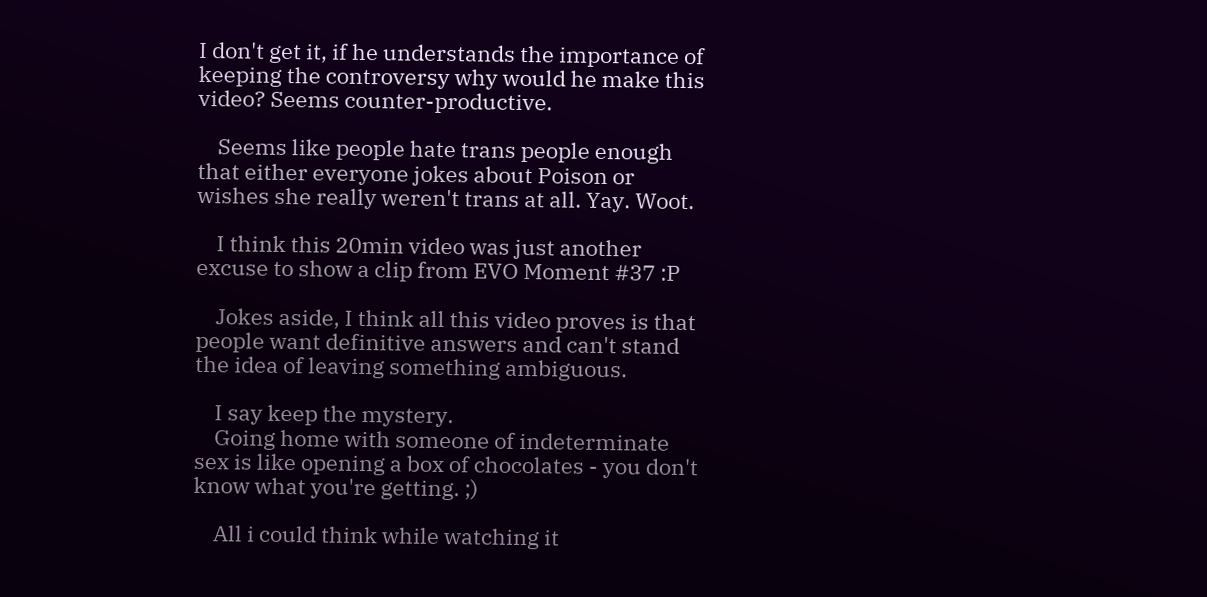I don't get it, if he understands the importance of keeping the controversy why would he make this video? Seems counter-productive.

    Seems like people hate trans people enough that either everyone jokes about Poison or wishes she really weren't trans at all. Yay. Woot.

    I think this 20min video was just another excuse to show a clip from EVO Moment #37 :P

    Jokes aside, I think all this video proves is that people want definitive answers and can't stand the idea of leaving something ambiguous.

    I say keep the mystery.
    Going home with someone of indeterminate sex is like opening a box of chocolates - you don't know what you're getting. ;)

    All i could think while watching it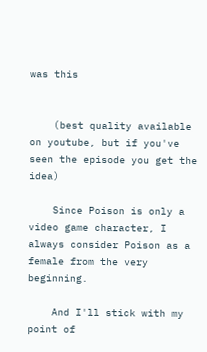was this


    (best quality available on youtube, but if you've seen the episode you get the idea)

    Since Poison is only a video game character, I always consider Poison as a female from the very beginning.

    And I'll stick with my point of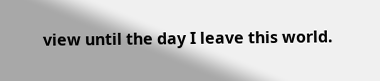view until the day I leave this world.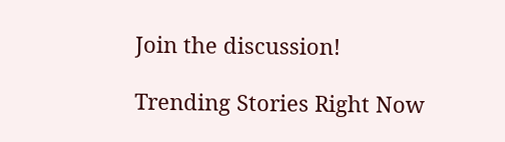Join the discussion!

Trending Stories Right Now